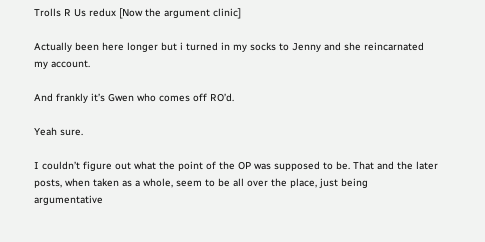Trolls R Us redux [Now the argument clinic]

Actually been here longer but i turned in my socks to Jenny and she reincarnated my account.

And frankly it’s Gwen who comes off RO’d.

Yeah sure.

I couldn’t figure out what the point of the OP was supposed to be. That and the later posts, when taken as a whole, seem to be all over the place, just being argumentative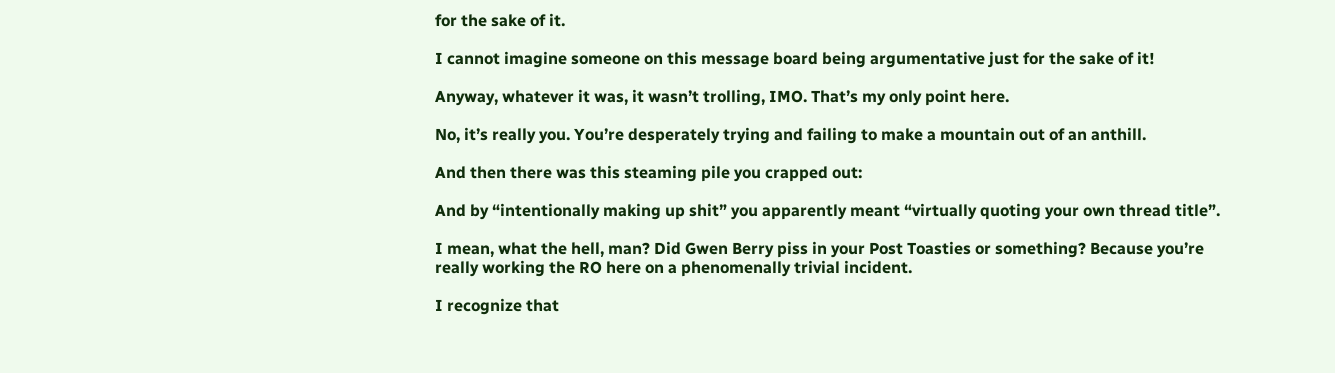for the sake of it.

I cannot imagine someone on this message board being argumentative just for the sake of it!

Anyway, whatever it was, it wasn’t trolling, IMO. That’s my only point here.

No, it’s really you. You’re desperately trying and failing to make a mountain out of an anthill.

And then there was this steaming pile you crapped out:

And by “intentionally making up shit” you apparently meant “virtually quoting your own thread title”.

I mean, what the hell, man? Did Gwen Berry piss in your Post Toasties or something? Because you’re really working the RO here on a phenomenally trivial incident.

I recognize that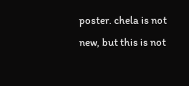poster. chela is not new, but this is not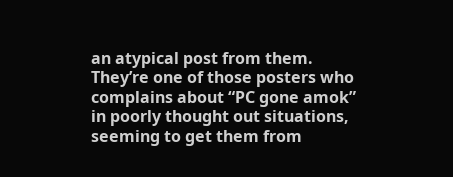an atypical post from them. They’re one of those posters who complains about “PC gone amok” in poorly thought out situations, seeming to get them from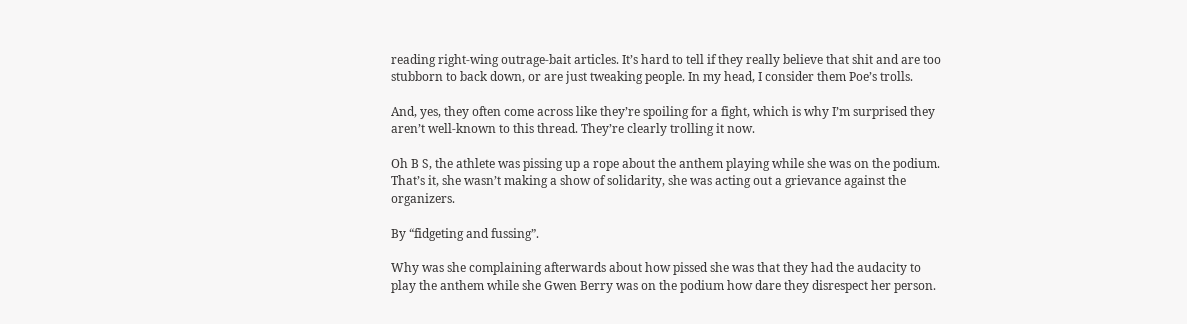reading right-wing outrage-bait articles. It’s hard to tell if they really believe that shit and are too stubborn to back down, or are just tweaking people. In my head, I consider them Poe’s trolls.

And, yes, they often come across like they’re spoiling for a fight, which is why I’m surprised they aren’t well-known to this thread. They’re clearly trolling it now.

Oh B S, the athlete was pissing up a rope about the anthem playing while she was on the podium. That’s it, she wasn’t making a show of solidarity, she was acting out a grievance against the organizers.

By “fidgeting and fussing”.

Why was she complaining afterwards about how pissed she was that they had the audacity to play the anthem while she Gwen Berry was on the podium how dare they disrespect her person.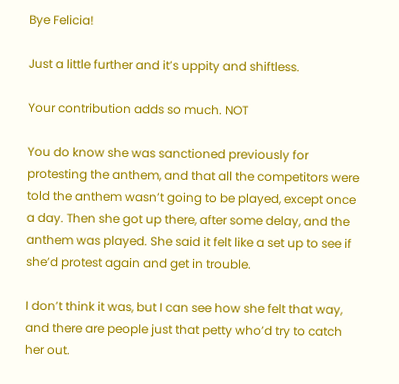Bye Felicia!

Just a little further and it’s uppity and shiftless.

Your contribution adds so much. NOT

You do know she was sanctioned previously for protesting the anthem, and that all the competitors were told the anthem wasn’t going to be played, except once a day. Then she got up there, after some delay, and the anthem was played. She said it felt like a set up to see if she’d protest again and get in trouble.

I don’t think it was, but I can see how she felt that way, and there are people just that petty who’d try to catch her out.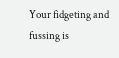Your fidgeting and fussing is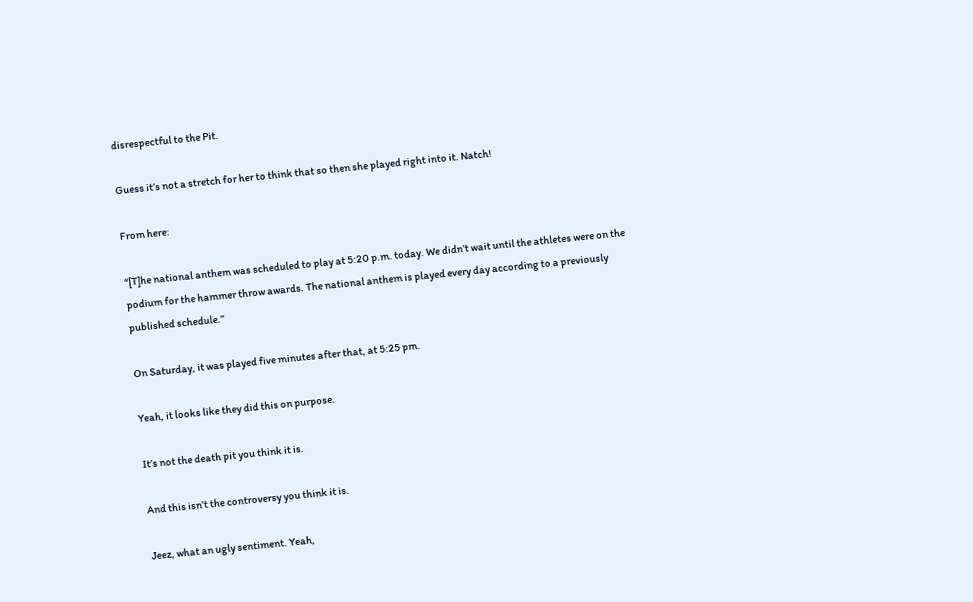disrespectful to the Pit.

Guess it’s not a stretch for her to think that so then she played right into it. Natch!

From here:

“[T]he national anthem was scheduled to play at 5:20 p.m. today. We didn’t wait until the athletes were on the podium for the hammer throw awards. The national anthem is played every day according to a previously published schedule.”

On Saturday, it was played five minutes after that, at 5:25 pm.

Yeah, it looks like they did this on purpose.

It’s not the death pit you think it is.

And this isn’t the controversy you think it is.

Jeez, what an ugly sentiment. Yeah,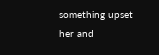something upset her and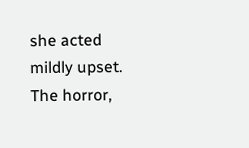she acted mildly upset. The horror,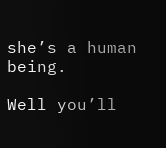she’s a human being.

Well you’ll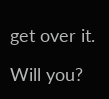get over it.

Will you?